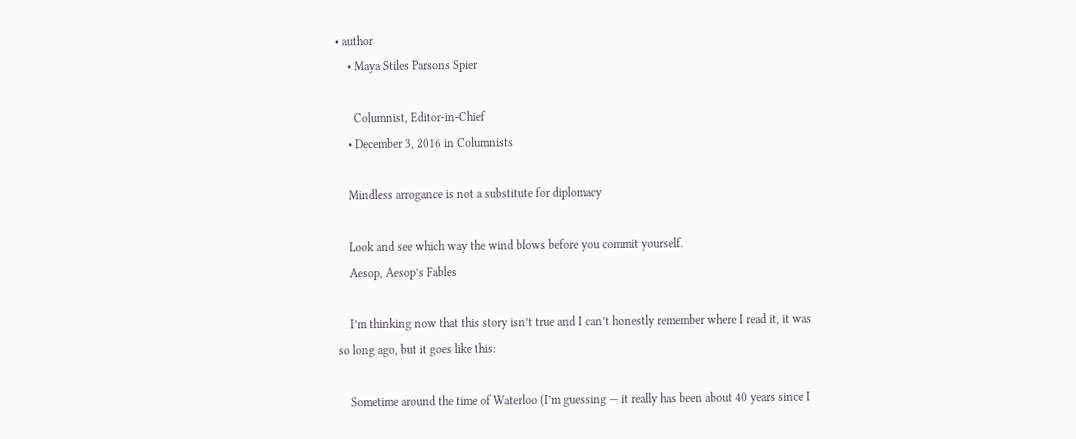• author
    • Maya Stiles Parsons Spier

      Columnist, Editor-in-Chief
    • December 3, 2016 in Columnists

    Mindless arrogance is not a substitute for diplomacy

    Look and see which way the wind blows before you commit yourself.
    Aesop, Aesop’s Fables

    I’m thinking now that this story isn’t true and I can’t honestly remember where I read it, it was so long ago, but it goes like this:

    Sometime around the time of Waterloo (I’m guessing — it really has been about 40 years since I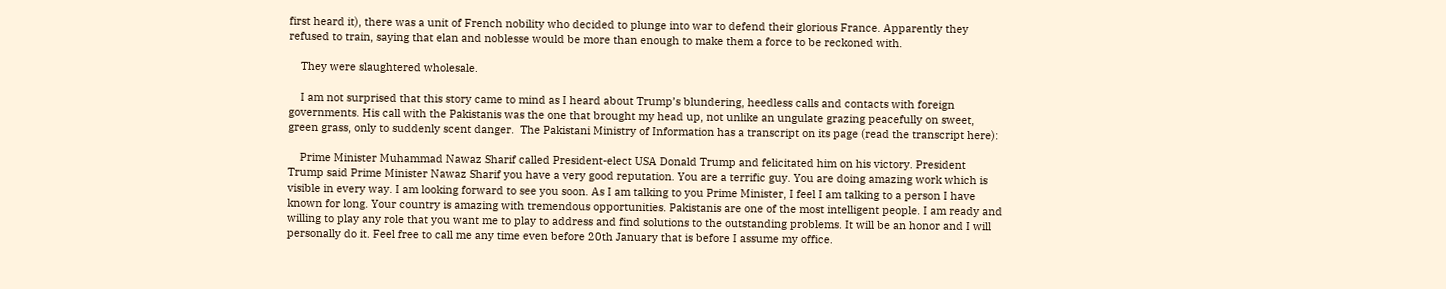first heard it), there was a unit of French nobility who decided to plunge into war to defend their glorious France. Apparently they refused to train, saying that elan and noblesse would be more than enough to make them a force to be reckoned with.

    They were slaughtered wholesale.

    I am not surprised that this story came to mind as I heard about Trump’s blundering, heedless calls and contacts with foreign governments. His call with the Pakistanis was the one that brought my head up, not unlike an ungulate grazing peacefully on sweet, green grass, only to suddenly scent danger.  The Pakistani Ministry of Information has a transcript on its page (read the transcript here):

    Prime Minister Muhammad Nawaz Sharif called President-elect USA Donald Trump and felicitated him on his victory. President Trump said Prime Minister Nawaz Sharif you have a very good reputation. You are a terrific guy. You are doing amazing work which is visible in every way. I am looking forward to see you soon. As I am talking to you Prime Minister, I feel I am talking to a person I have known for long. Your country is amazing with tremendous opportunities. Pakistanis are one of the most intelligent people. I am ready and willing to play any role that you want me to play to address and find solutions to the outstanding problems. It will be an honor and I will personally do it. Feel free to call me any time even before 20th January that is before I assume my office.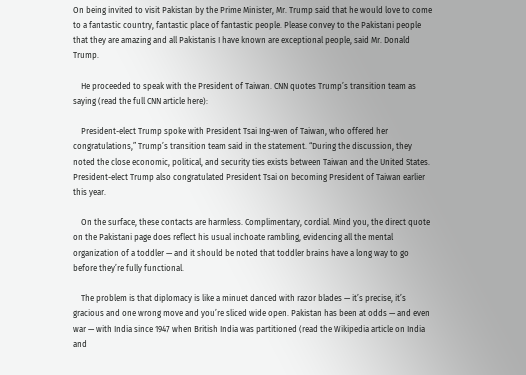On being invited to visit Pakistan by the Prime Minister, Mr. Trump said that he would love to come to a fantastic country, fantastic place of fantastic people. Please convey to the Pakistani people that they are amazing and all Pakistanis I have known are exceptional people, said Mr. Donald Trump.

    He proceeded to speak with the President of Taiwan. CNN quotes Trump’s transition team as saying (read the full CNN article here):

    President-elect Trump spoke with President Tsai Ing-wen of Taiwan, who offered her congratulations,” Trump’s transition team said in the statement. “During the discussion, they noted the close economic, political, and security ties exists between Taiwan and the United States. President-elect Trump also congratulated President Tsai on becoming President of Taiwan earlier this year.

    On the surface, these contacts are harmless. Complimentary, cordial. Mind you, the direct quote on the Pakistani page does reflect his usual inchoate rambling, evidencing all the mental organization of a toddler — and it should be noted that toddler brains have a long way to go before they’re fully functional.

    The problem is that diplomacy is like a minuet danced with razor blades — it’s precise, it’s gracious and one wrong move and you’re sliced wide open. Pakistan has been at odds — and even war — with India since 1947 when British India was partitioned (read the Wikipedia article on India and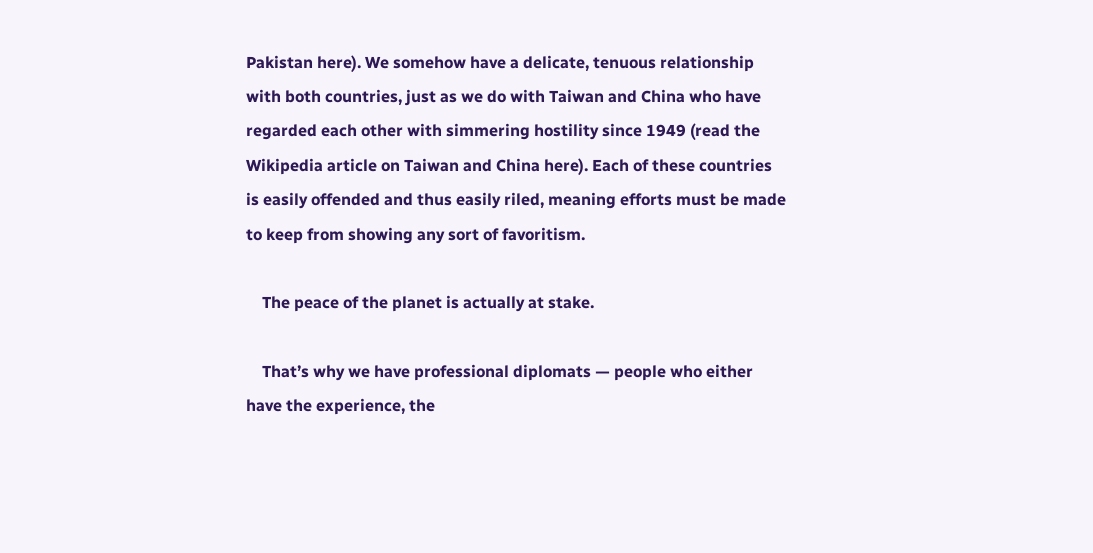Pakistan here). We somehow have a delicate, tenuous relationship with both countries, just as we do with Taiwan and China who have regarded each other with simmering hostility since 1949 (read the Wikipedia article on Taiwan and China here). Each of these countries is easily offended and thus easily riled, meaning efforts must be made to keep from showing any sort of favoritism.

    The peace of the planet is actually at stake.

    That’s why we have professional diplomats — people who either have the experience, the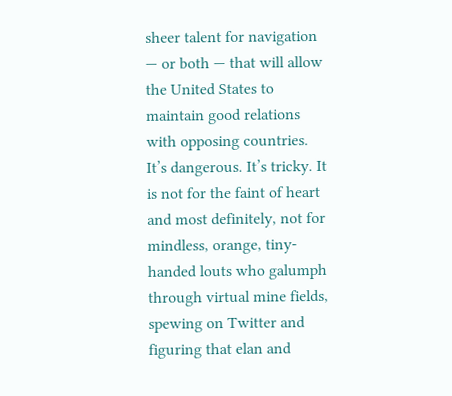sheer talent for navigation — or both — that will allow the United States to maintain good relations with opposing countries. It’s dangerous. It’s tricky. It is not for the faint of heart and most definitely, not for mindless, orange, tiny-handed louts who galumph through virtual mine fields, spewing on Twitter and figuring that elan and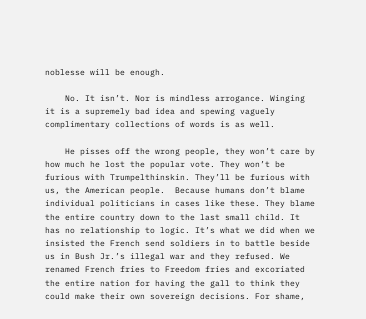noblesse will be enough.

    No. It isn’t. Nor is mindless arrogance. Winging it is a supremely bad idea and spewing vaguely complimentary collections of words is as well.

    He pisses off the wrong people, they won’t care by how much he lost the popular vote. They won’t be furious with Trumpelthinskin. They’ll be furious with us, the American people.  Because humans don’t blame individual politicians in cases like these. They blame the entire country down to the last small child. It has no relationship to logic. It’s what we did when we insisted the French send soldiers in to battle beside us in Bush Jr.’s illegal war and they refused. We renamed French fries to Freedom fries and excoriated the entire nation for having the gall to think they could make their own sovereign decisions. For shame,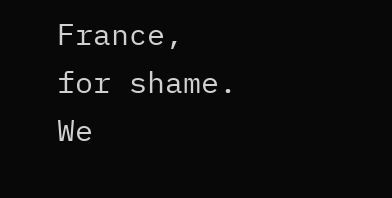France, for shame. We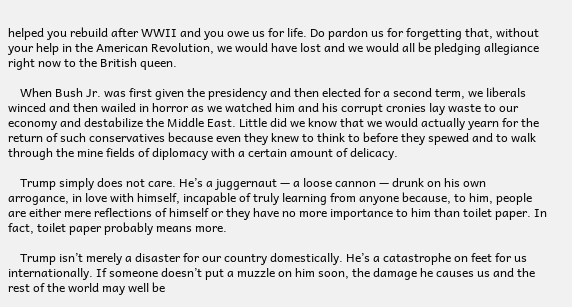helped you rebuild after WWII and you owe us for life. Do pardon us for forgetting that, without your help in the American Revolution, we would have lost and we would all be pledging allegiance right now to the British queen.

    When Bush Jr. was first given the presidency and then elected for a second term, we liberals winced and then wailed in horror as we watched him and his corrupt cronies lay waste to our economy and destabilize the Middle East. Little did we know that we would actually yearn for the return of such conservatives because even they knew to think to before they spewed and to walk through the mine fields of diplomacy with a certain amount of delicacy.

    Trump simply does not care. He’s a juggernaut — a loose cannon — drunk on his own arrogance, in love with himself, incapable of truly learning from anyone because, to him, people are either mere reflections of himself or they have no more importance to him than toilet paper. In fact, toilet paper probably means more.

    Trump isn’t merely a disaster for our country domestically. He’s a catastrophe on feet for us internationally. If someone doesn’t put a muzzle on him soon, the damage he causes us and the rest of the world may well be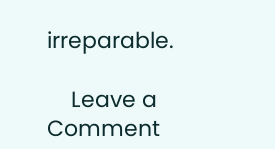irreparable.

    Leave a Comment